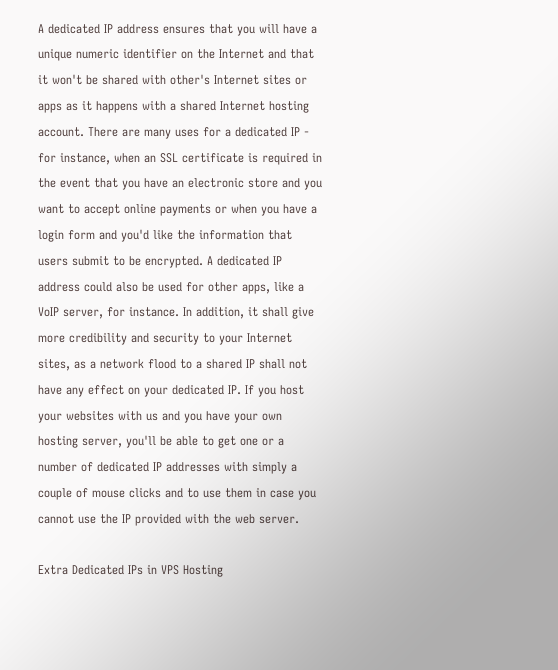A dedicated IP address ensures that you will have a unique numeric identifier on the Internet and that it won't be shared with other's Internet sites or apps as it happens with a shared Internet hosting account. There are many uses for a dedicated IP - for instance, when an SSL certificate is required in the event that you have an electronic store and you want to accept online payments or when you have a login form and you'd like the information that users submit to be encrypted. A dedicated IP address could also be used for other apps, like a VoIP server, for instance. In addition, it shall give more credibility and security to your Internet sites, as a network flood to a shared IP shall not have any effect on your dedicated IP. If you host your websites with us and you have your own hosting server, you'll be able to get one or a number of dedicated IP addresses with simply a couple of mouse clicks and to use them in case you cannot use the IP provided with the web server.

Extra Dedicated IPs in VPS Hosting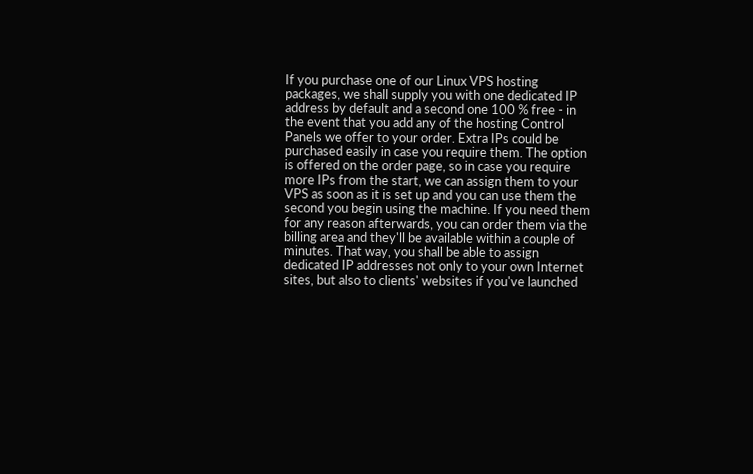If you purchase one of our Linux VPS hosting packages, we shall supply you with one dedicated IP address by default and a second one 100 % free - in the event that you add any of the hosting Control Panels we offer to your order. Extra IPs could be purchased easily in case you require them. The option is offered on the order page, so in case you require more IPs from the start, we can assign them to your VPS as soon as it is set up and you can use them the second you begin using the machine. If you need them for any reason afterwards, you can order them via the billing area and they'll be available within a couple of minutes. That way, you shall be able to assign dedicated IP addresses not only to your own Internet sites, but also to clients' websites if you've launched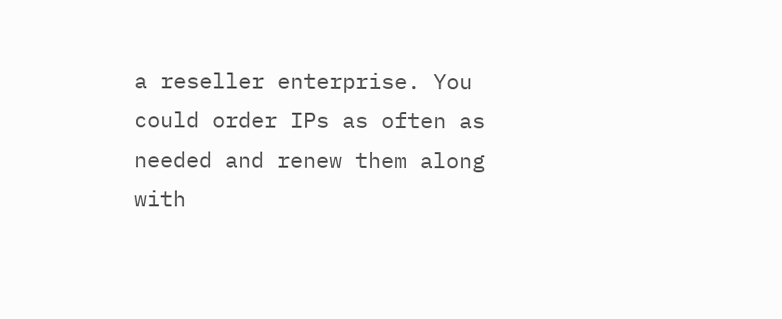a reseller enterprise. You could order IPs as often as needed and renew them along with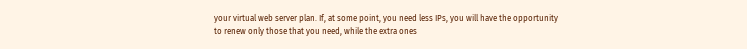your virtual web server plan. If, at some point, you need less IPs, you will have the opportunity to renew only those that you need, while the extra ones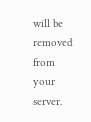will be removed from your server.